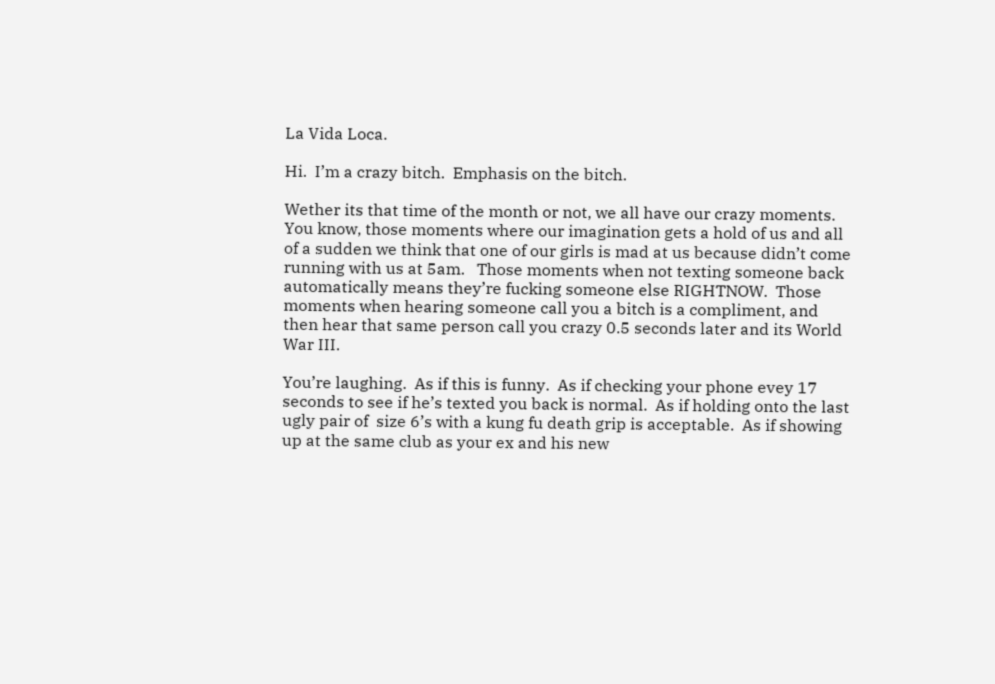La Vida Loca.

Hi.  I’m a crazy bitch.  Emphasis on the bitch.

Wether its that time of the month or not, we all have our crazy moments.  You know, those moments where our imagination gets a hold of us and all of a sudden we think that one of our girls is mad at us because didn’t come running with us at 5am.   Those moments when not texting someone back automatically means they’re fucking someone else RIGHTNOW.  Those moments when hearing someone call you a bitch is a compliment, and then hear that same person call you crazy 0.5 seconds later and its World War III.

You’re laughing.  As if this is funny.  As if checking your phone evey 17 seconds to see if he’s texted you back is normal.  As if holding onto the last ugly pair of  size 6’s with a kung fu death grip is acceptable.  As if showing up at the same club as your ex and his new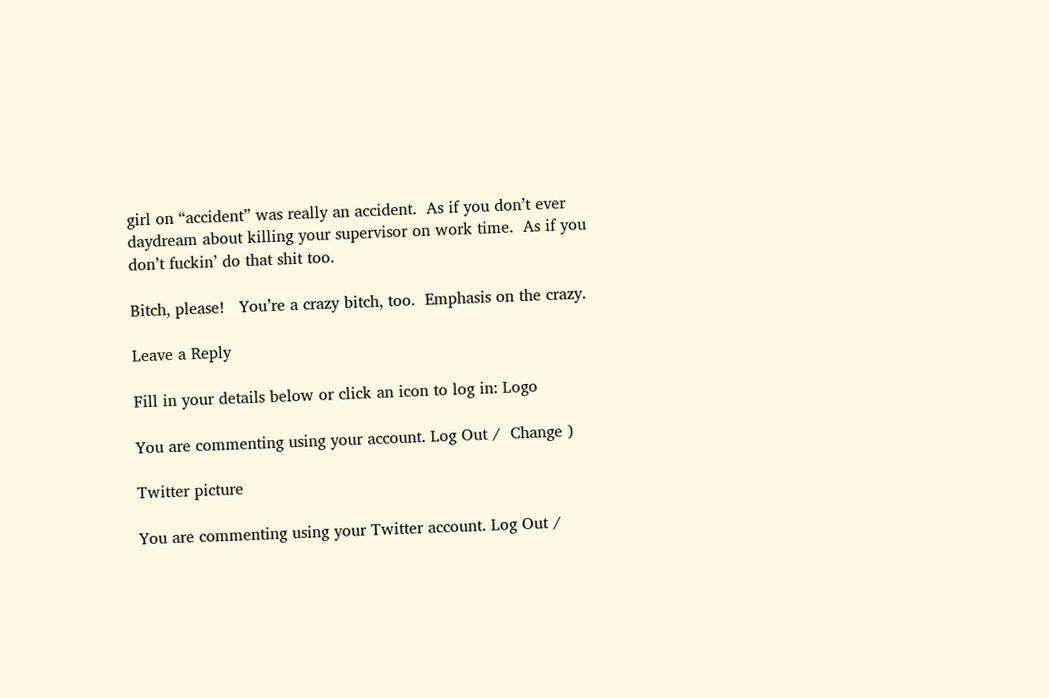girl on “accident” was really an accident.  As if you don’t ever daydream about killing your supervisor on work time.  As if you don’t fuckin’ do that shit too.

Bitch, please!   You’re a crazy bitch, too.  Emphasis on the crazy.

Leave a Reply

Fill in your details below or click an icon to log in: Logo

You are commenting using your account. Log Out /  Change )

Twitter picture

You are commenting using your Twitter account. Log Out /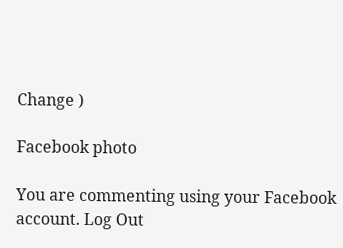Change )

Facebook photo

You are commenting using your Facebook account. Log Out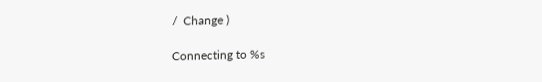/  Change )

Connecting to %s